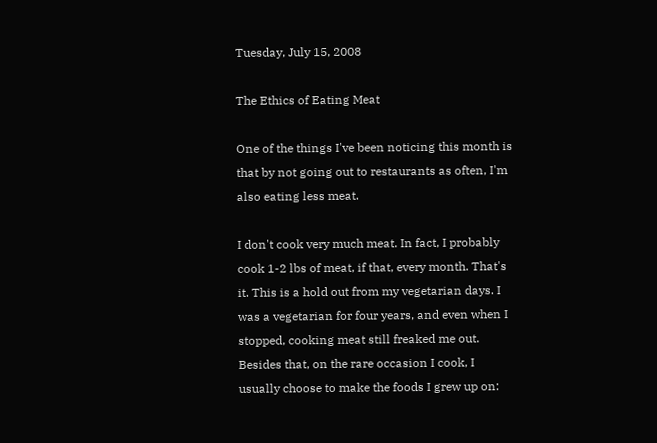Tuesday, July 15, 2008

The Ethics of Eating Meat

One of the things I've been noticing this month is that by not going out to restaurants as often, I'm also eating less meat.

I don't cook very much meat. In fact, I probably cook 1-2 lbs of meat, if that, every month. That's it. This is a hold out from my vegetarian days. I was a vegetarian for four years, and even when I stopped, cooking meat still freaked me out. Besides that, on the rare occasion I cook, I usually choose to make the foods I grew up on: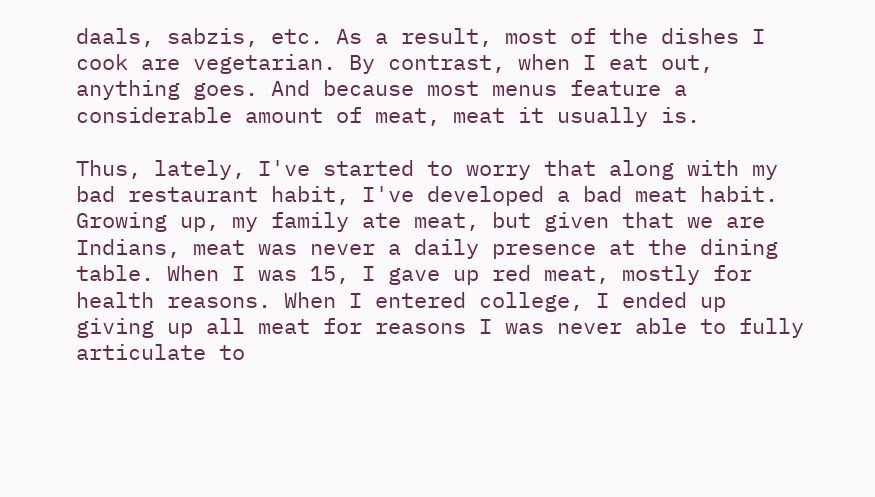daals, sabzis, etc. As a result, most of the dishes I cook are vegetarian. By contrast, when I eat out, anything goes. And because most menus feature a considerable amount of meat, meat it usually is.

Thus, lately, I've started to worry that along with my bad restaurant habit, I've developed a bad meat habit. Growing up, my family ate meat, but given that we are Indians, meat was never a daily presence at the dining table. When I was 15, I gave up red meat, mostly for health reasons. When I entered college, I ended up giving up all meat for reasons I was never able to fully articulate to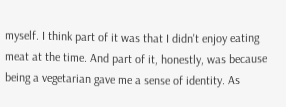myself. I think part of it was that I didn't enjoy eating meat at the time. And part of it, honestly, was because being a vegetarian gave me a sense of identity. As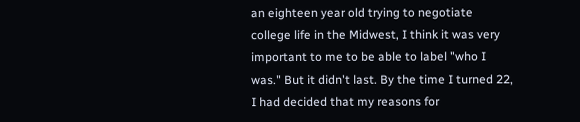an eighteen year old trying to negotiate college life in the Midwest, I think it was very important to me to be able to label "who I was." But it didn't last. By the time I turned 22, I had decided that my reasons for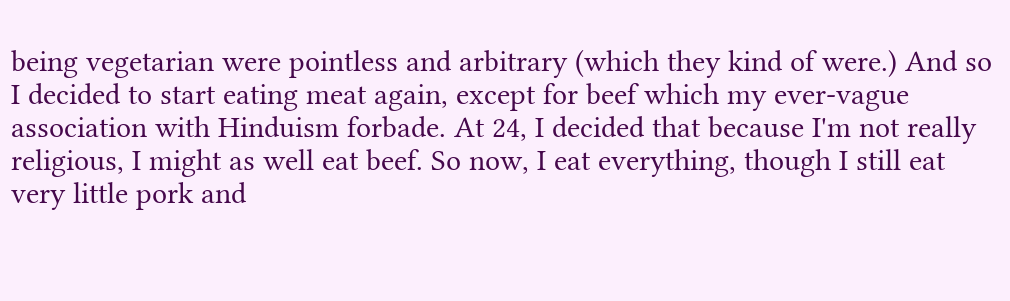being vegetarian were pointless and arbitrary (which they kind of were.) And so I decided to start eating meat again, except for beef which my ever-vague association with Hinduism forbade. At 24, I decided that because I'm not really religious, I might as well eat beef. So now, I eat everything, though I still eat very little pork and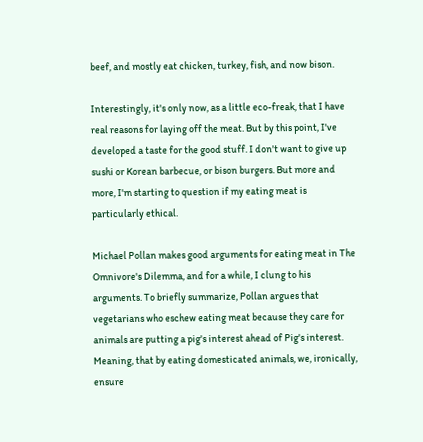beef, and mostly eat chicken, turkey, fish, and now bison.

Interestingly, it's only now, as a little eco-freak, that I have real reasons for laying off the meat. But by this point, I've developed a taste for the good stuff. I don't want to give up sushi or Korean barbecue, or bison burgers. But more and more, I'm starting to question if my eating meat is particularly ethical.

Michael Pollan makes good arguments for eating meat in The Omnivore's Dilemma, and for a while, I clung to his arguments. To briefly summarize, Pollan argues that vegetarians who eschew eating meat because they care for animals are putting a pig's interest ahead of Pig's interest. Meaning, that by eating domesticated animals, we, ironically, ensure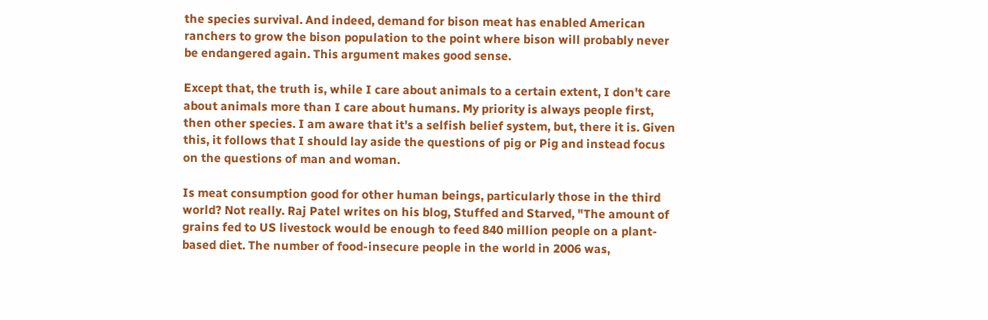the species survival. And indeed, demand for bison meat has enabled American ranchers to grow the bison population to the point where bison will probably never be endangered again. This argument makes good sense.

Except that, the truth is, while I care about animals to a certain extent, I don't care about animals more than I care about humans. My priority is always people first, then other species. I am aware that it's a selfish belief system, but, there it is. Given this, it follows that I should lay aside the questions of pig or Pig and instead focus on the questions of man and woman.

Is meat consumption good for other human beings, particularly those in the third world? Not really. Raj Patel writes on his blog, Stuffed and Starved, "The amount of grains fed to US livestock would be enough to feed 840 million people on a plant-based diet. The number of food-insecure people in the world in 2006 was,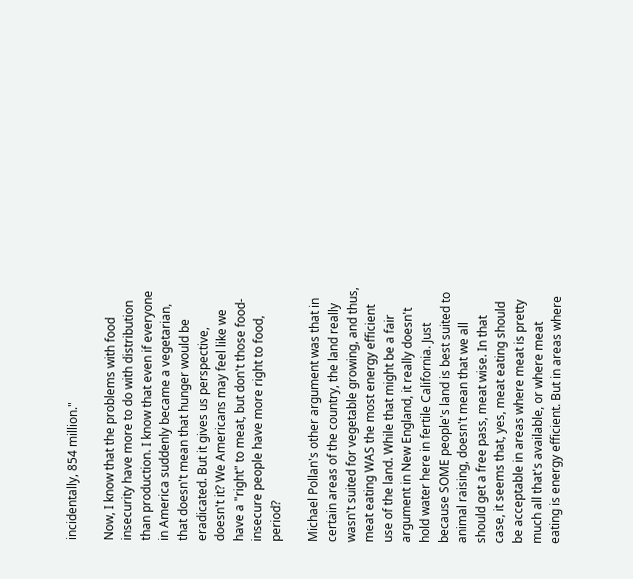incidentally, 854 million."

Now, I know that the problems with food insecurity have more to do with distribution than production. I know that even if everyone in America suddenly became a vegetarian, that doesn't mean that hunger would be eradicated. But it gives us perspective, doesn't it? We Americans may feel like we have a "right" to meat, but don't those food-insecure people have more right to food, period?

Michael Pollan's other argument was that in certain areas of the country, the land really wasn't suited for vegetable growing, and thus, meat eating WAS the most energy efficient use of the land. While that might be a fair argument in New England, it really doesn't hold water here in fertile California. Just because SOME people's land is best suited to animal raising, doesn't mean that we all should get a free pass, meat wise. In that case, it seems that, yes, meat eating should be acceptable in areas where meat is pretty much all that's available, or where meat eating is energy efficient. But in areas where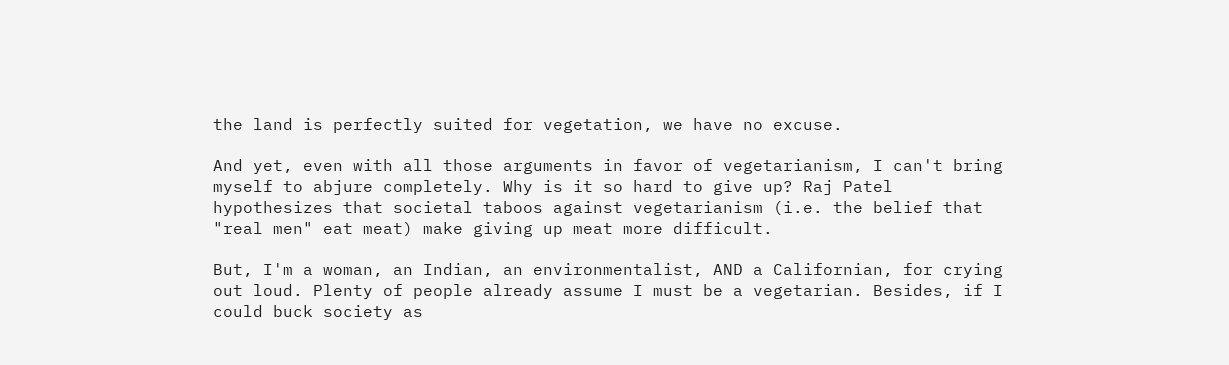the land is perfectly suited for vegetation, we have no excuse.

And yet, even with all those arguments in favor of vegetarianism, I can't bring myself to abjure completely. Why is it so hard to give up? Raj Patel hypothesizes that societal taboos against vegetarianism (i.e. the belief that "real men" eat meat) make giving up meat more difficult.

But, I'm a woman, an Indian, an environmentalist, AND a Californian, for crying out loud. Plenty of people already assume I must be a vegetarian. Besides, if I could buck society as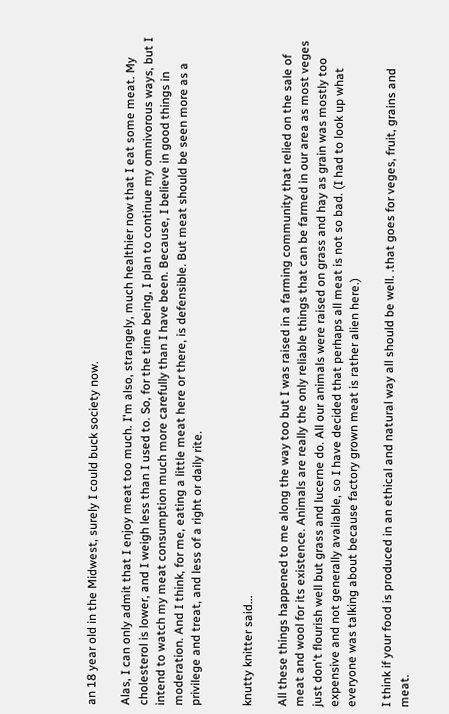an 18 year old in the Midwest, surely I could buck society now.

Alas, I can only admit that I enjoy meat too much. I'm also, strangely, much healthier now that I eat some meat. My cholesterol is lower, and I weigh less than I used to. So, for the time being, I plan to continue my omnivorous ways, but I intend to watch my meat consumption much more carefully than I have been. Because, I believe in good things in moderation. And I think, for me, eating a little meat here or there, is defensible. But meat should be seen more as a privilege and treat, and less of a right or daily rite.


knutty knitter said...

All these things happened to me along the way too but I was raised in a farming community that relied on the sale of meat and wool for its existence. Animals are really the only reliable things that can be farmed in our area as most veges just don't flourish well but grass and lucerne do. All our animals were raised on grass and hay as grain was mostly too expensive and not generally available, so I have decided that perhaps all meat is not so bad. (I had to look up what everyone was talking about because factory grown meat is rather alien here.)

I think if your food is produced in an ethical and natural way all should be well. .that goes for veges, fruit, grains and meat.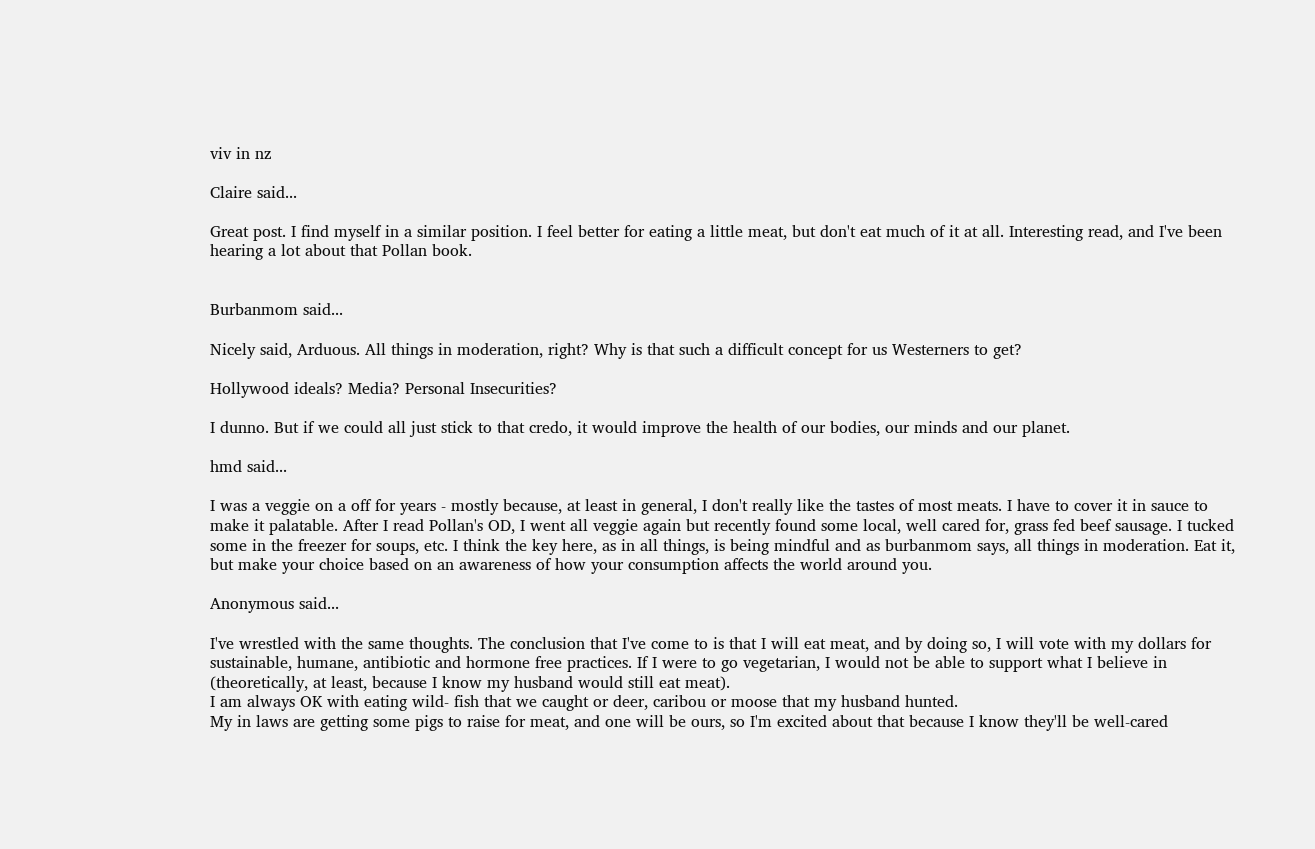viv in nz

Claire said...

Great post. I find myself in a similar position. I feel better for eating a little meat, but don't eat much of it at all. Interesting read, and I've been hearing a lot about that Pollan book.


Burbanmom said...

Nicely said, Arduous. All things in moderation, right? Why is that such a difficult concept for us Westerners to get?

Hollywood ideals? Media? Personal Insecurities?

I dunno. But if we could all just stick to that credo, it would improve the health of our bodies, our minds and our planet.

hmd said...

I was a veggie on a off for years - mostly because, at least in general, I don't really like the tastes of most meats. I have to cover it in sauce to make it palatable. After I read Pollan's OD, I went all veggie again but recently found some local, well cared for, grass fed beef sausage. I tucked some in the freezer for soups, etc. I think the key here, as in all things, is being mindful and as burbanmom says, all things in moderation. Eat it, but make your choice based on an awareness of how your consumption affects the world around you.

Anonymous said...

I've wrestled with the same thoughts. The conclusion that I've come to is that I will eat meat, and by doing so, I will vote with my dollars for sustainable, humane, antibiotic and hormone free practices. If I were to go vegetarian, I would not be able to support what I believe in (theoretically, at least, because I know my husband would still eat meat).
I am always OK with eating wild- fish that we caught or deer, caribou or moose that my husband hunted.
My in laws are getting some pigs to raise for meat, and one will be ours, so I'm excited about that because I know they'll be well-cared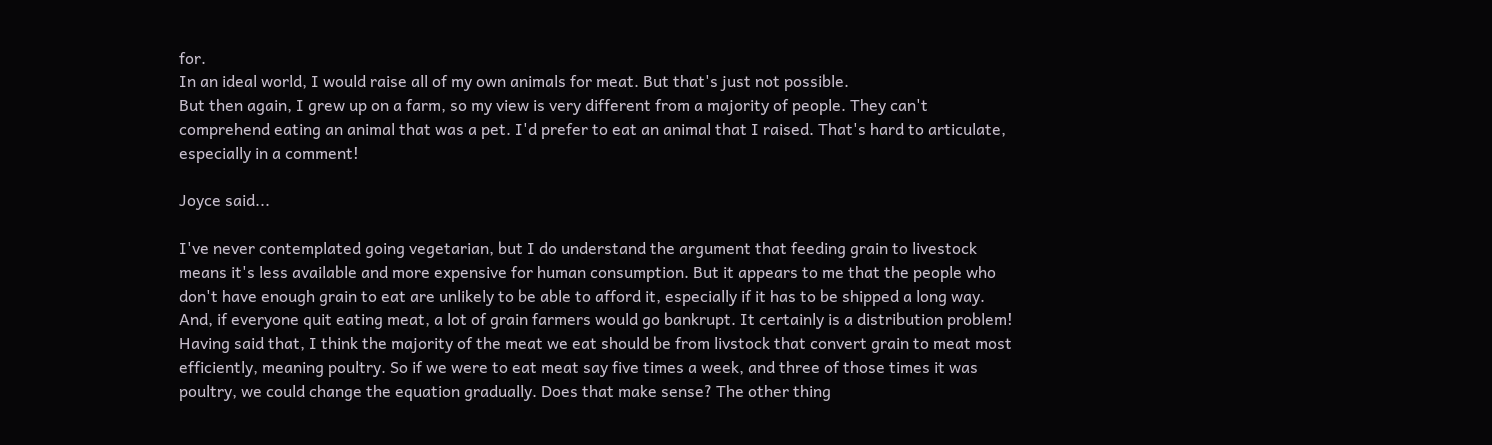for.
In an ideal world, I would raise all of my own animals for meat. But that's just not possible.
But then again, I grew up on a farm, so my view is very different from a majority of people. They can't comprehend eating an animal that was a pet. I'd prefer to eat an animal that I raised. That's hard to articulate, especially in a comment!

Joyce said...

I've never contemplated going vegetarian, but I do understand the argument that feeding grain to livestock means it's less available and more expensive for human consumption. But it appears to me that the people who don't have enough grain to eat are unlikely to be able to afford it, especially if it has to be shipped a long way. And, if everyone quit eating meat, a lot of grain farmers would go bankrupt. It certainly is a distribution problem! Having said that, I think the majority of the meat we eat should be from livstock that convert grain to meat most efficiently, meaning poultry. So if we were to eat meat say five times a week, and three of those times it was poultry, we could change the equation gradually. Does that make sense? The other thing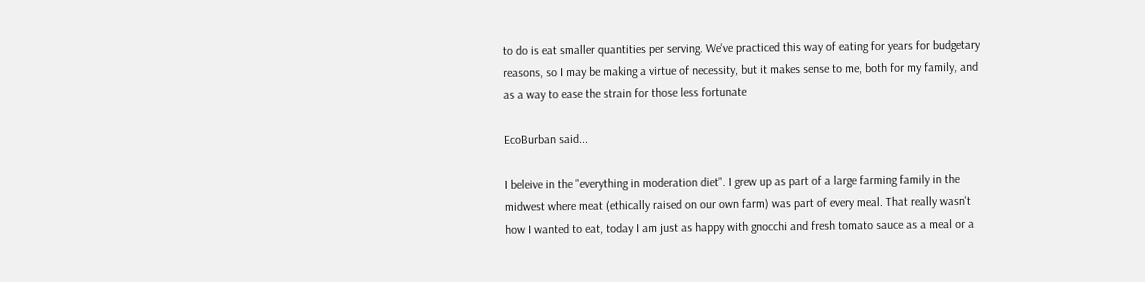to do is eat smaller quantities per serving. We've practiced this way of eating for years for budgetary reasons, so I may be making a virtue of necessity, but it makes sense to me, both for my family, and as a way to ease the strain for those less fortunate

EcoBurban said...

I beleive in the "everything in moderation diet". I grew up as part of a large farming family in the midwest where meat (ethically raised on our own farm) was part of every meal. That really wasn't how I wanted to eat, today I am just as happy with gnocchi and fresh tomato sauce as a meal or a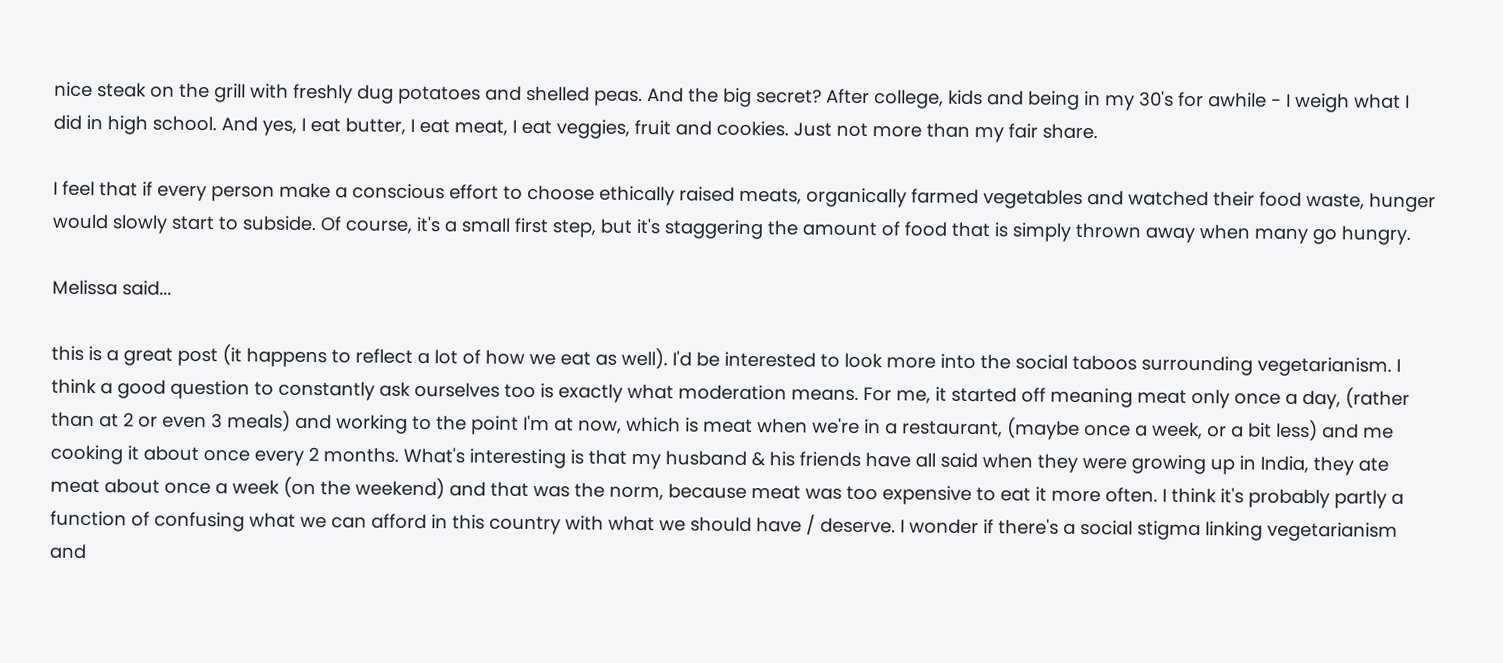nice steak on the grill with freshly dug potatoes and shelled peas. And the big secret? After college, kids and being in my 30's for awhile - I weigh what I did in high school. And yes, I eat butter, I eat meat, I eat veggies, fruit and cookies. Just not more than my fair share.

I feel that if every person make a conscious effort to choose ethically raised meats, organically farmed vegetables and watched their food waste, hunger would slowly start to subside. Of course, it's a small first step, but it's staggering the amount of food that is simply thrown away when many go hungry.

Melissa said...

this is a great post (it happens to reflect a lot of how we eat as well). I'd be interested to look more into the social taboos surrounding vegetarianism. I think a good question to constantly ask ourselves too is exactly what moderation means. For me, it started off meaning meat only once a day, (rather than at 2 or even 3 meals) and working to the point I'm at now, which is meat when we're in a restaurant, (maybe once a week, or a bit less) and me cooking it about once every 2 months. What's interesting is that my husband & his friends have all said when they were growing up in India, they ate meat about once a week (on the weekend) and that was the norm, because meat was too expensive to eat it more often. I think it's probably partly a function of confusing what we can afford in this country with what we should have / deserve. I wonder if there's a social stigma linking vegetarianism and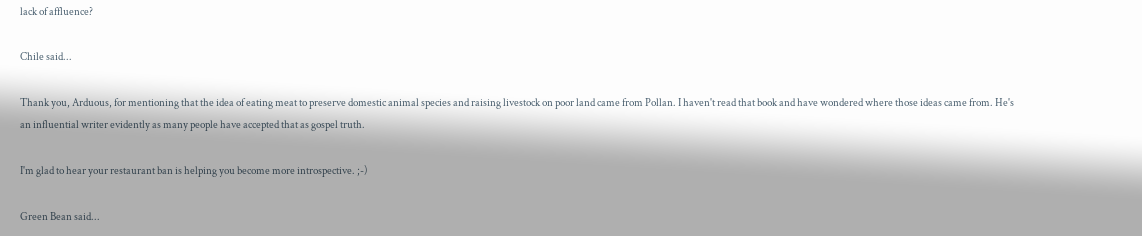lack of affluence?

Chile said...

Thank you, Arduous, for mentioning that the idea of eating meat to preserve domestic animal species and raising livestock on poor land came from Pollan. I haven't read that book and have wondered where those ideas came from. He's an influential writer evidently as many people have accepted that as gospel truth.

I'm glad to hear your restaurant ban is helping you become more introspective. ;-)

Green Bean said...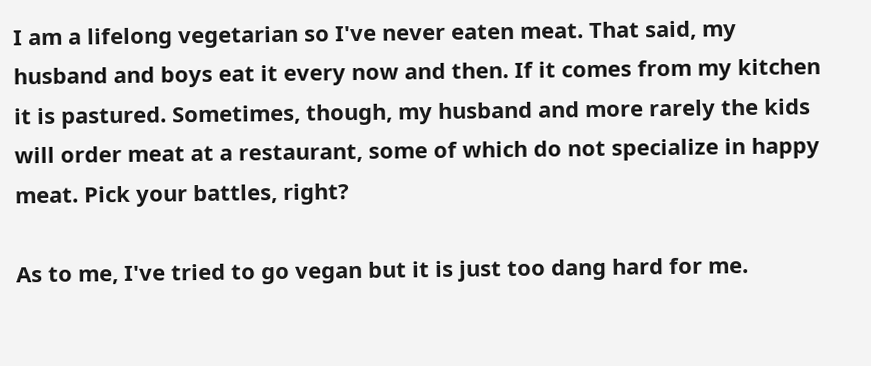I am a lifelong vegetarian so I've never eaten meat. That said, my husband and boys eat it every now and then. If it comes from my kitchen it is pastured. Sometimes, though, my husband and more rarely the kids will order meat at a restaurant, some of which do not specialize in happy meat. Pick your battles, right?

As to me, I've tried to go vegan but it is just too dang hard for me.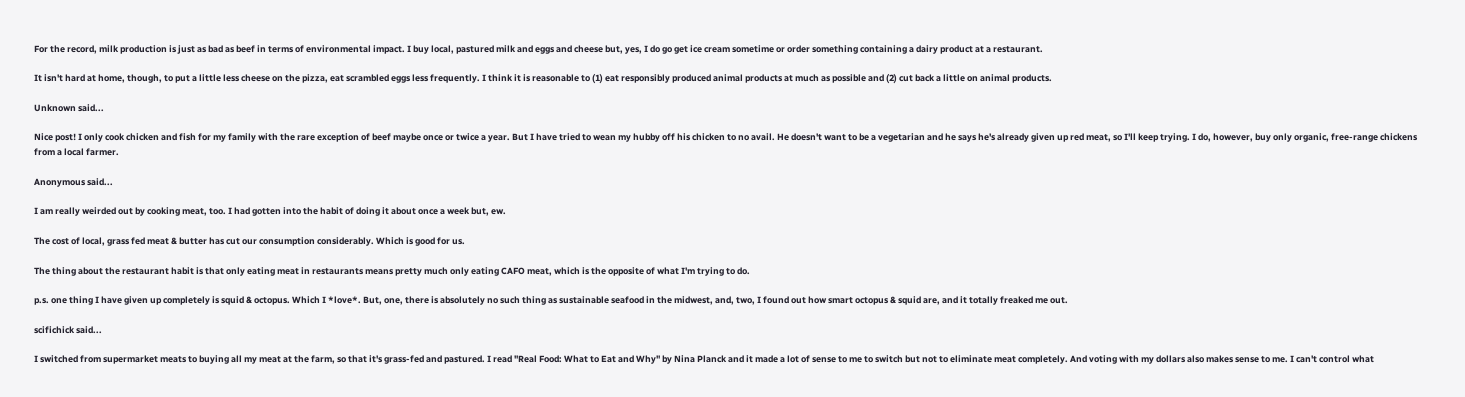For the record, milk production is just as bad as beef in terms of environmental impact. I buy local, pastured milk and eggs and cheese but, yes, I do go get ice cream sometime or order something containing a dairy product at a restaurant.

It isn't hard at home, though, to put a little less cheese on the pizza, eat scrambled eggs less frequently. I think it is reasonable to (1) eat responsibly produced animal products at much as possible and (2) cut back a little on animal products.

Unknown said...

Nice post! I only cook chicken and fish for my family with the rare exception of beef maybe once or twice a year. But I have tried to wean my hubby off his chicken to no avail. He doesn't want to be a vegetarian and he says he's already given up red meat, so I'll keep trying. I do, however, buy only organic, free-range chickens from a local farmer.

Anonymous said...

I am really weirded out by cooking meat, too. I had gotten into the habit of doing it about once a week but, ew.

The cost of local, grass fed meat & butter has cut our consumption considerably. Which is good for us.

The thing about the restaurant habit is that only eating meat in restaurants means pretty much only eating CAFO meat, which is the opposite of what I'm trying to do.

p.s. one thing I have given up completely is squid & octopus. Which I *love*. But, one, there is absolutely no such thing as sustainable seafood in the midwest, and, two, I found out how smart octopus & squid are, and it totally freaked me out.

scifichick said...

I switched from supermarket meats to buying all my meat at the farm, so that it's grass-fed and pastured. I read "Real Food: What to Eat and Why" by Nina Planck and it made a lot of sense to me to switch but not to eliminate meat completely. And voting with my dollars also makes sense to me. I can't control what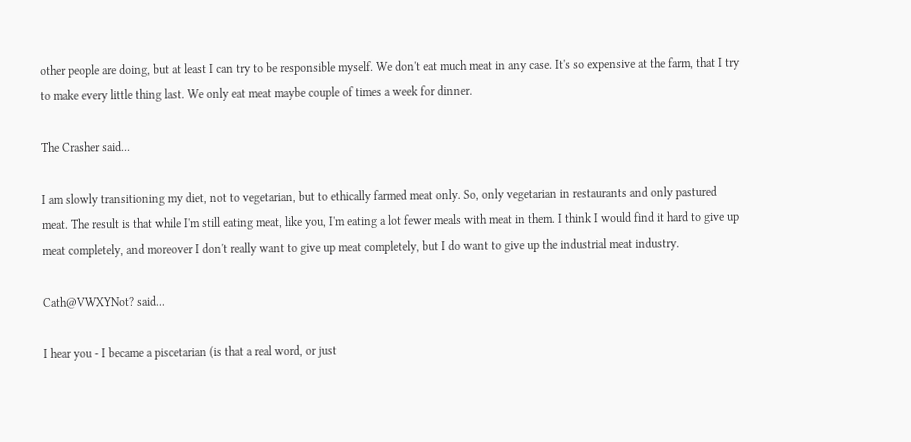other people are doing, but at least I can try to be responsible myself. We don't eat much meat in any case. It's so expensive at the farm, that I try to make every little thing last. We only eat meat maybe couple of times a week for dinner.

The Crasher said...

I am slowly transitioning my diet, not to vegetarian, but to ethically farmed meat only. So, only vegetarian in restaurants and only pastured meat. The result is that while I'm still eating meat, like you, I'm eating a lot fewer meals with meat in them. I think I would find it hard to give up meat completely, and moreover I don't really want to give up meat completely, but I do want to give up the industrial meat industry.

Cath@VWXYNot? said...

I hear you - I became a piscetarian (is that a real word, or just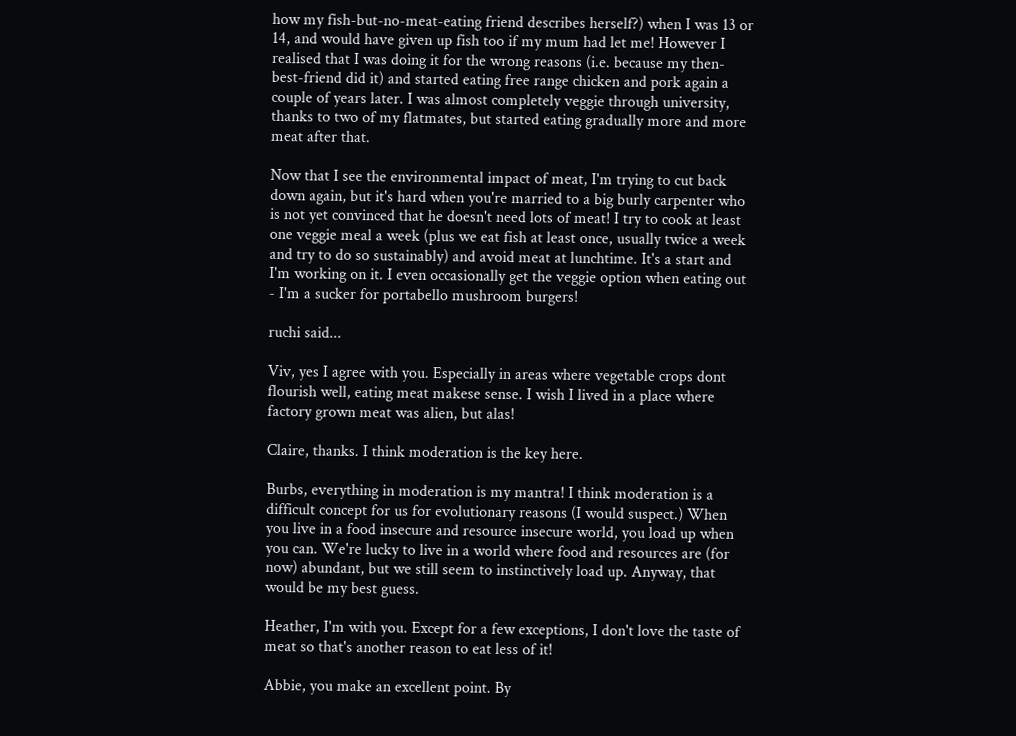how my fish-but-no-meat-eating friend describes herself?) when I was 13 or 14, and would have given up fish too if my mum had let me! However I realised that I was doing it for the wrong reasons (i.e. because my then-best-friend did it) and started eating free range chicken and pork again a couple of years later. I was almost completely veggie through university, thanks to two of my flatmates, but started eating gradually more and more meat after that.

Now that I see the environmental impact of meat, I'm trying to cut back down again, but it's hard when you're married to a big burly carpenter who is not yet convinced that he doesn't need lots of meat! I try to cook at least one veggie meal a week (plus we eat fish at least once, usually twice a week and try to do so sustainably) and avoid meat at lunchtime. It's a start and I'm working on it. I even occasionally get the veggie option when eating out - I'm a sucker for portabello mushroom burgers!

ruchi said...

Viv, yes I agree with you. Especially in areas where vegetable crops dont flourish well, eating meat makese sense. I wish I lived in a place where factory grown meat was alien, but alas!

Claire, thanks. I think moderation is the key here.

Burbs, everything in moderation is my mantra! I think moderation is a difficult concept for us for evolutionary reasons (I would suspect.) When you live in a food insecure and resource insecure world, you load up when you can. We're lucky to live in a world where food and resources are (for now) abundant, but we still seem to instinctively load up. Anyway, that would be my best guess.

Heather, I'm with you. Except for a few exceptions, I don't love the taste of meat so that's another reason to eat less of it!

Abbie, you make an excellent point. By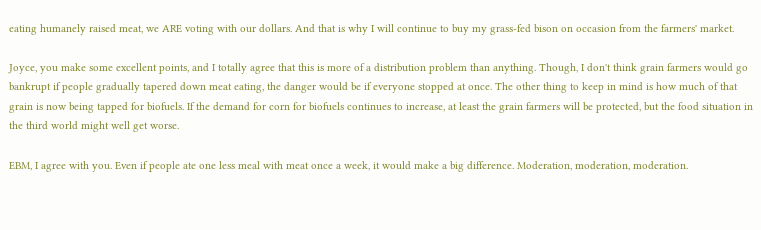eating humanely raised meat, we ARE voting with our dollars. And that is why I will continue to buy my grass-fed bison on occasion from the farmers' market.

Joyce, you make some excellent points, and I totally agree that this is more of a distribution problem than anything. Though, I don't think grain farmers would go bankrupt if people gradually tapered down meat eating, the danger would be if everyone stopped at once. The other thing to keep in mind is how much of that grain is now being tapped for biofuels. If the demand for corn for biofuels continues to increase, at least the grain farmers will be protected, but the food situation in the third world might well get worse.

EBM, I agree with you. Even if people ate one less meal with meat once a week, it would make a big difference. Moderation, moderation, moderation.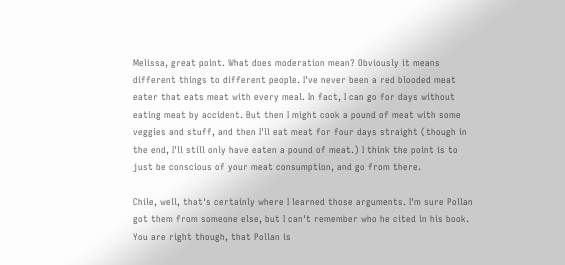Melissa, great point. What does moderation mean? Obviously it means different things to different people. I've never been a red blooded meat eater that eats meat with every meal. In fact, I can go for days without eating meat by accident. But then I might cook a pound of meat with some veggies and stuff, and then I'll eat meat for four days straight (though in the end, I'll still only have eaten a pound of meat.) I think the point is to just be conscious of your meat consumption, and go from there.

Chile, well, that's certainly where I learned those arguments. I'm sure Pollan got them from someone else, but I can't remember who he cited in his book. You are right though, that Pollan is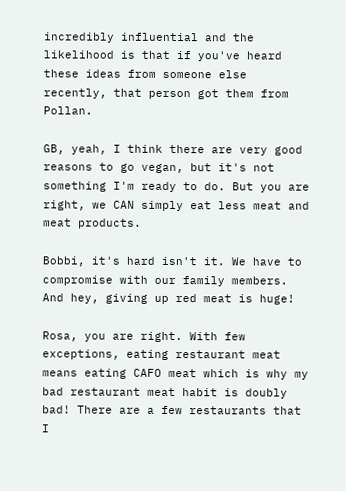incredibly influential and the likelihood is that if you've heard these ideas from someone else recently, that person got them from Pollan.

GB, yeah, I think there are very good reasons to go vegan, but it's not something I'm ready to do. But you are right, we CAN simply eat less meat and meat products.

Bobbi, it's hard isn't it. We have to compromise with our family members. And hey, giving up red meat is huge!

Rosa, you are right. With few exceptions, eating restaurant meat means eating CAFO meat which is why my bad restaurant meat habit is doubly bad! There are a few restaurants that I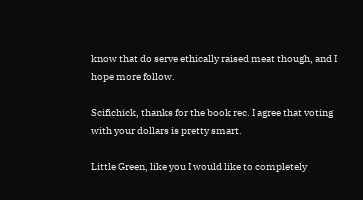know that do serve ethically raised meat though, and I hope more follow.

Scifichick, thanks for the book rec. I agree that voting with your dollars is pretty smart.

Little Green, like you I would like to completely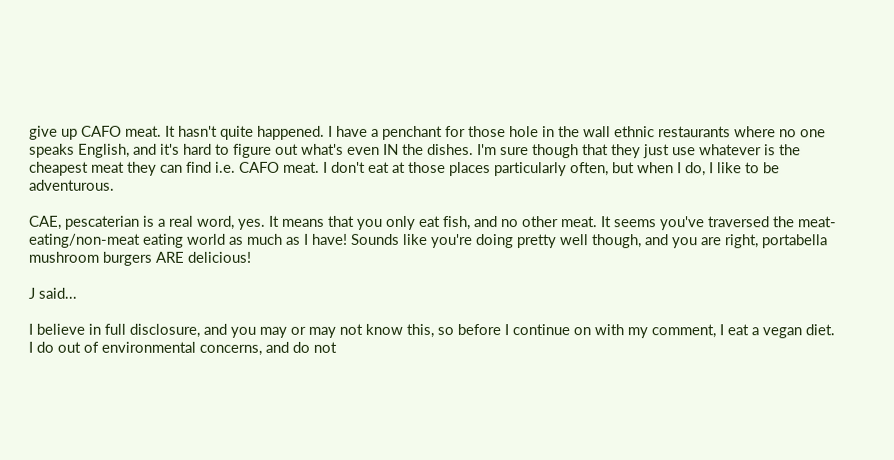give up CAFO meat. It hasn't quite happened. I have a penchant for those hole in the wall ethnic restaurants where no one speaks English, and it's hard to figure out what's even IN the dishes. I'm sure though that they just use whatever is the cheapest meat they can find i.e. CAFO meat. I don't eat at those places particularly often, but when I do, I like to be adventurous.

CAE, pescaterian is a real word, yes. It means that you only eat fish, and no other meat. It seems you've traversed the meat-eating/non-meat eating world as much as I have! Sounds like you're doing pretty well though, and you are right, portabella mushroom burgers ARE delicious!

J said...

I believe in full disclosure, and you may or may not know this, so before I continue on with my comment, I eat a vegan diet. I do out of environmental concerns, and do not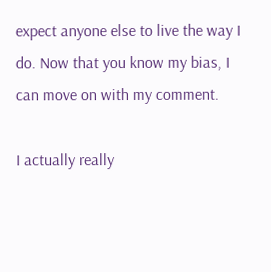expect anyone else to live the way I do. Now that you know my bias, I can move on with my comment.

I actually really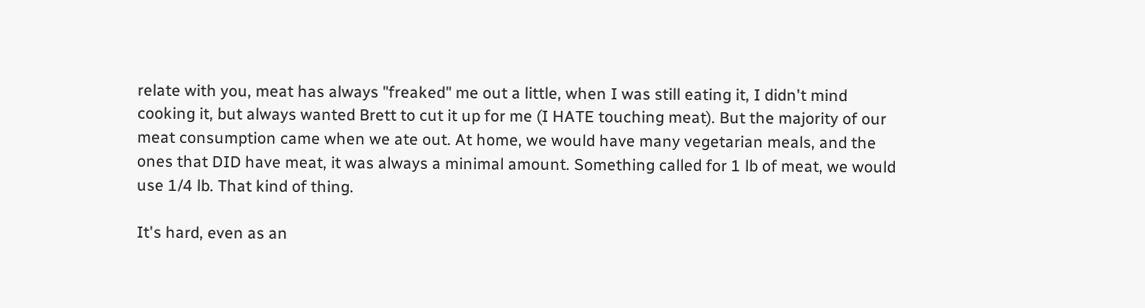relate with you, meat has always "freaked" me out a little, when I was still eating it, I didn't mind cooking it, but always wanted Brett to cut it up for me (I HATE touching meat). But the majority of our meat consumption came when we ate out. At home, we would have many vegetarian meals, and the ones that DID have meat, it was always a minimal amount. Something called for 1 lb of meat, we would use 1/4 lb. That kind of thing.

It's hard, even as an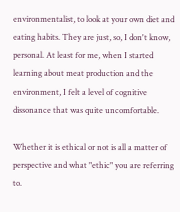environmentalist, to look at your own diet and eating habits. They are just, so, I don't know, personal. At least for me, when I started learning about meat production and the environment, I felt a level of cognitive dissonance that was quite uncomfortable.

Whether it is ethical or not is all a matter of perspective and what "ethic" you are referring to.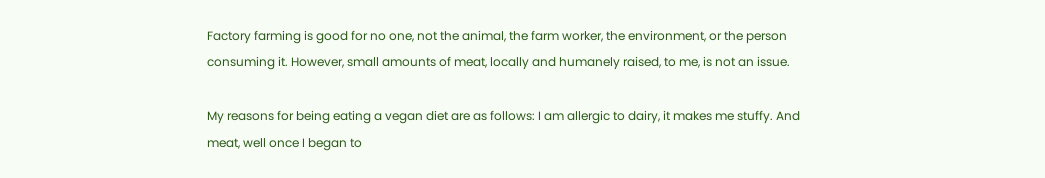Factory farming is good for no one, not the animal, the farm worker, the environment, or the person consuming it. However, small amounts of meat, locally and humanely raised, to me, is not an issue.

My reasons for being eating a vegan diet are as follows: I am allergic to dairy, it makes me stuffy. And meat, well once I began to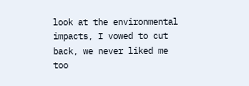look at the environmental impacts, I vowed to cut back, we never liked me too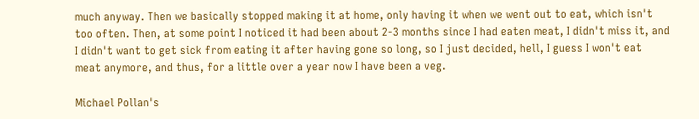much anyway. Then we basically stopped making it at home, only having it when we went out to eat, which isn't too often. Then, at some point I noticed it had been about 2-3 months since I had eaten meat, I didn't miss it, and I didn't want to get sick from eating it after having gone so long, so I just decided, hell, I guess I won't eat meat anymore, and thus, for a little over a year now I have been a veg.

Michael Pollan's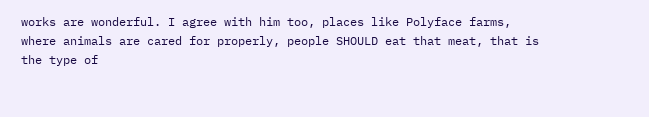works are wonderful. I agree with him too, places like Polyface farms, where animals are cared for properly, people SHOULD eat that meat, that is the type of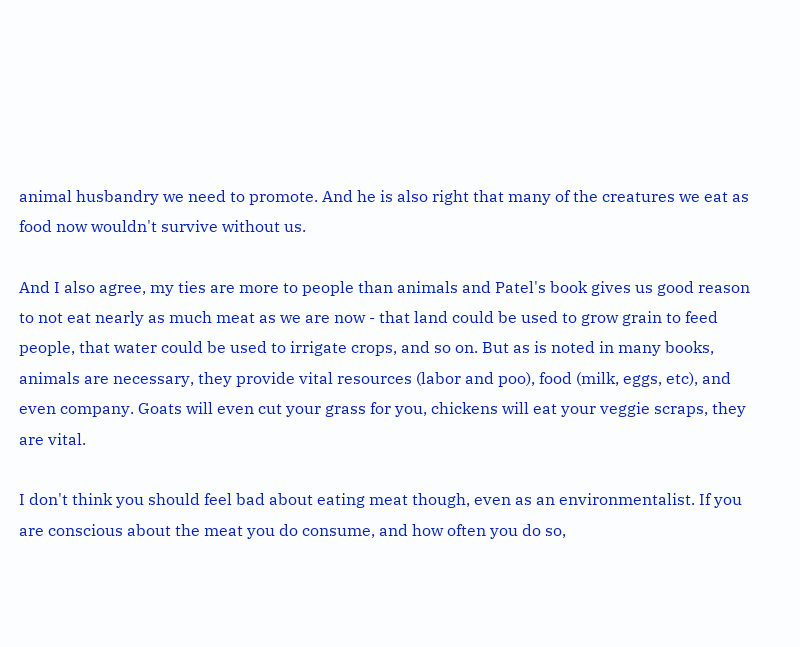animal husbandry we need to promote. And he is also right that many of the creatures we eat as food now wouldn't survive without us.

And I also agree, my ties are more to people than animals and Patel's book gives us good reason to not eat nearly as much meat as we are now - that land could be used to grow grain to feed people, that water could be used to irrigate crops, and so on. But as is noted in many books, animals are necessary, they provide vital resources (labor and poo), food (milk, eggs, etc), and even company. Goats will even cut your grass for you, chickens will eat your veggie scraps, they are vital.

I don't think you should feel bad about eating meat though, even as an environmentalist. If you are conscious about the meat you do consume, and how often you do so,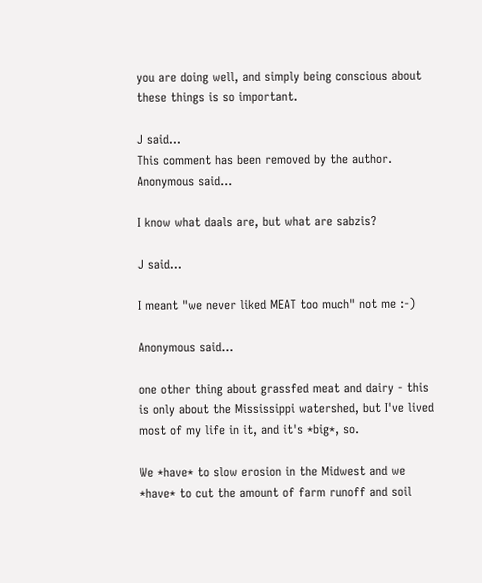you are doing well, and simply being conscious about these things is so important.

J said...
This comment has been removed by the author.
Anonymous said...

I know what daals are, but what are sabzis?

J said...

I meant "we never liked MEAT too much" not me :-)

Anonymous said...

one other thing about grassfed meat and dairy - this is only about the Mississippi watershed, but I've lived most of my life in it, and it's *big*, so.

We *have* to slow erosion in the Midwest and we *have* to cut the amount of farm runoff and soil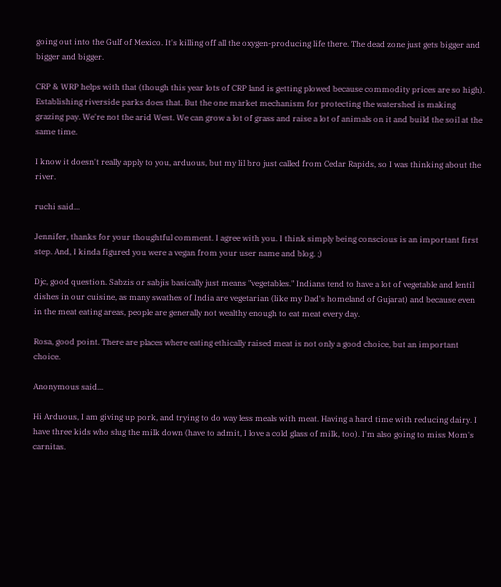going out into the Gulf of Mexico. It's killing off all the oxygen-producing life there. The dead zone just gets bigger and bigger and bigger.

CRP & WRP helps with that (though this year lots of CRP land is getting plowed because commodity prices are so high). Establishing riverside parks does that. But the one market mechanism for protecting the watershed is making grazing pay. We're not the arid West. We can grow a lot of grass and raise a lot of animals on it and build the soil at the same time.

I know it doesn't really apply to you, arduous, but my lil bro just called from Cedar Rapids, so I was thinking about the river.

ruchi said...

Jennifer, thanks for your thoughtful comment. I agree with you. I think simply being conscious is an important first step. And, I kinda figured you were a vegan from your user name and blog. ;)

Djc, good question. Sabzis or sabjis basically just means "vegetables." Indians tend to have a lot of vegetable and lentil dishes in our cuisine, as many swathes of India are vegetarian (like my Dad's homeland of Gujarat) and because even in the meat eating areas, people are generally not wealthy enough to eat meat every day.

Rosa, good point. There are places where eating ethically raised meat is not only a good choice, but an important choice.

Anonymous said...

Hi Arduous, I am giving up pork, and trying to do way less meals with meat. Having a hard time with reducing dairy. I have three kids who slug the milk down (have to admit, I love a cold glass of milk, too). I'm also going to miss Mom's carnitas.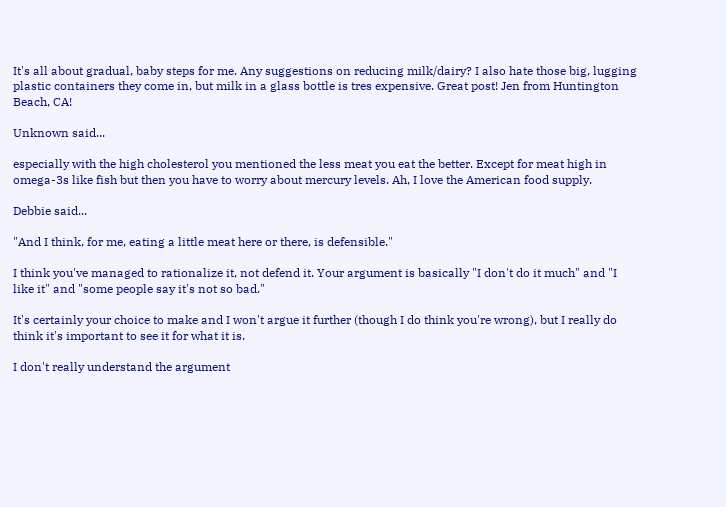It's all about gradual, baby steps for me. Any suggestions on reducing milk/dairy? I also hate those big, lugging plastic containers they come in, but milk in a glass bottle is tres expensive. Great post! Jen from Huntington Beach, CA!

Unknown said...

especially with the high cholesterol you mentioned the less meat you eat the better. Except for meat high in omega-3s like fish but then you have to worry about mercury levels. Ah, I love the American food supply.

Debbie said...

"And I think, for me, eating a little meat here or there, is defensible."

I think you've managed to rationalize it, not defend it. Your argument is basically "I don't do it much" and "I like it" and "some people say it's not so bad."

It's certainly your choice to make and I won't argue it further (though I do think you're wrong), but I really do think it's important to see it for what it is.

I don't really understand the argument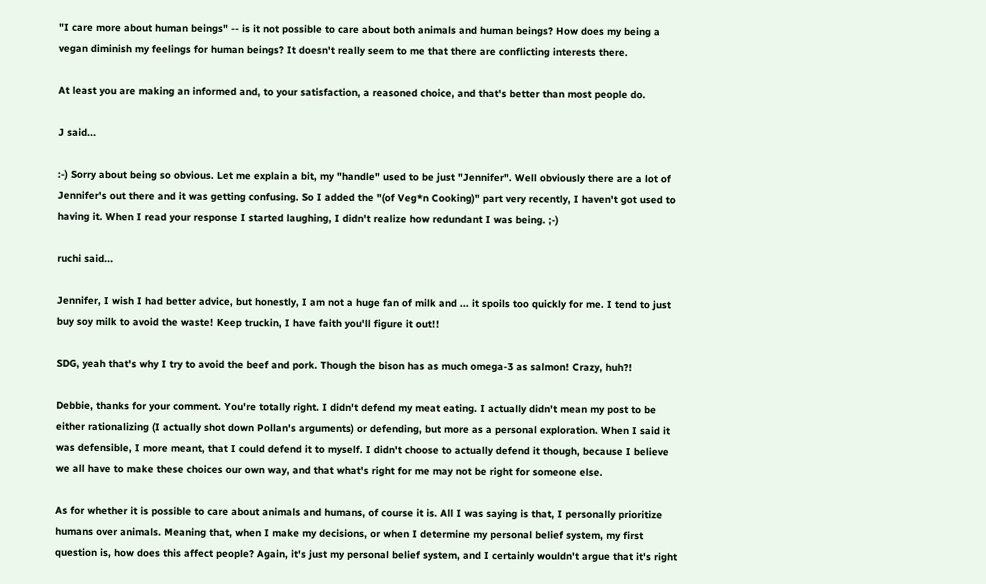"I care more about human beings" -- is it not possible to care about both animals and human beings? How does my being a vegan diminish my feelings for human beings? It doesn't really seem to me that there are conflicting interests there.

At least you are making an informed and, to your satisfaction, a reasoned choice, and that's better than most people do.

J said...

:-) Sorry about being so obvious. Let me explain a bit, my "handle" used to be just "Jennifer". Well obviously there are a lot of Jennifer's out there and it was getting confusing. So I added the "(of Veg*n Cooking)" part very recently, I haven't got used to having it. When I read your response I started laughing, I didn't realize how redundant I was being. ;-)

ruchi said...

Jennifer, I wish I had better advice, but honestly, I am not a huge fan of milk and ... it spoils too quickly for me. I tend to just buy soy milk to avoid the waste! Keep truckin, I have faith you'll figure it out!!

SDG, yeah that's why I try to avoid the beef and pork. Though the bison has as much omega-3 as salmon! Crazy, huh?!

Debbie, thanks for your comment. You're totally right. I didn't defend my meat eating. I actually didn't mean my post to be either rationalizing (I actually shot down Pollan's arguments) or defending, but more as a personal exploration. When I said it was defensible, I more meant, that I could defend it to myself. I didn't choose to actually defend it though, because I believe we all have to make these choices our own way, and that what's right for me may not be right for someone else.

As for whether it is possible to care about animals and humans, of course it is. All I was saying is that, I personally prioritize humans over animals. Meaning that, when I make my decisions, or when I determine my personal belief system, my first question is, how does this affect people? Again, it's just my personal belief system, and I certainly wouldn't argue that it's right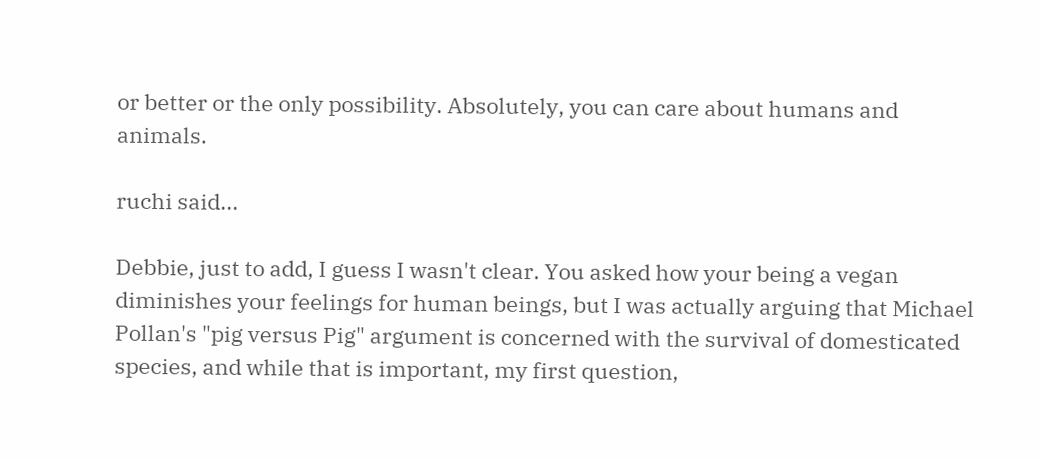or better or the only possibility. Absolutely, you can care about humans and animals.

ruchi said...

Debbie, just to add, I guess I wasn't clear. You asked how your being a vegan diminishes your feelings for human beings, but I was actually arguing that Michael Pollan's "pig versus Pig" argument is concerned with the survival of domesticated species, and while that is important, my first question,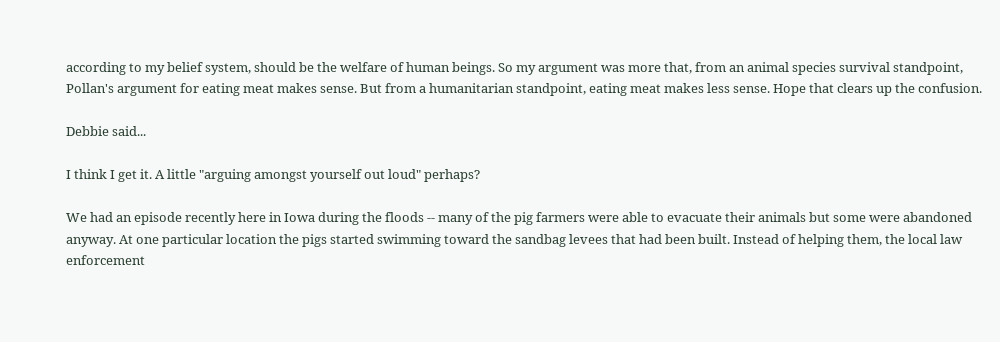according to my belief system, should be the welfare of human beings. So my argument was more that, from an animal species survival standpoint, Pollan's argument for eating meat makes sense. But from a humanitarian standpoint, eating meat makes less sense. Hope that clears up the confusion.

Debbie said...

I think I get it. A little "arguing amongst yourself out loud" perhaps?

We had an episode recently here in Iowa during the floods -- many of the pig farmers were able to evacuate their animals but some were abandoned anyway. At one particular location the pigs started swimming toward the sandbag levees that had been built. Instead of helping them, the local law enforcement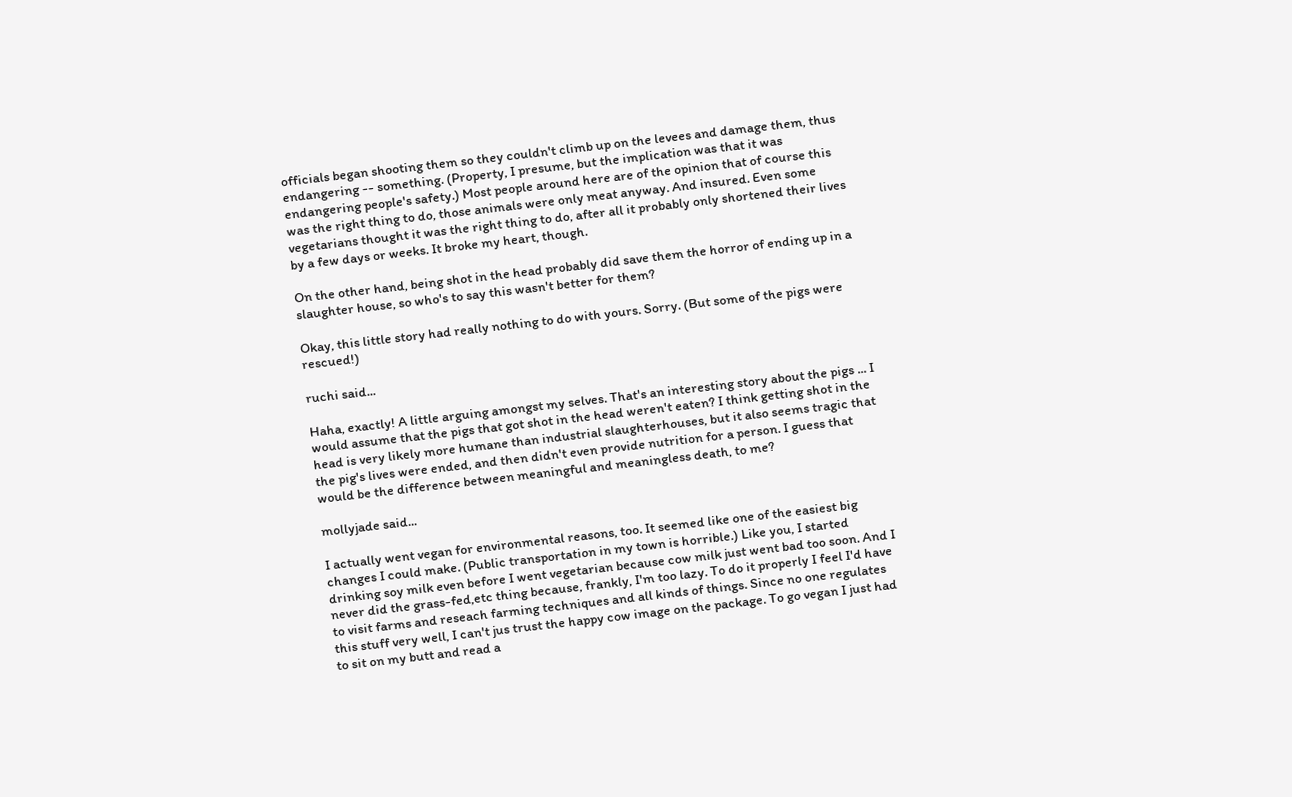officials began shooting them so they couldn't climb up on the levees and damage them, thus endangering -- something. (Property, I presume, but the implication was that it was endangering people's safety.) Most people around here are of the opinion that of course this was the right thing to do, those animals were only meat anyway. And insured. Even some vegetarians thought it was the right thing to do, after all it probably only shortened their lives by a few days or weeks. It broke my heart, though.

On the other hand, being shot in the head probably did save them the horror of ending up in a slaughter house, so who's to say this wasn't better for them?

Okay, this little story had really nothing to do with yours. Sorry. (But some of the pigs were rescued!)

ruchi said...

Haha, exactly! A little arguing amongst my selves. That's an interesting story about the pigs ... I would assume that the pigs that got shot in the head weren't eaten? I think getting shot in the head is very likely more humane than industrial slaughterhouses, but it also seems tragic that the pig's lives were ended, and then didn't even provide nutrition for a person. I guess that would be the difference between meaningful and meaningless death, to me?

mollyjade said...

I actually went vegan for environmental reasons, too. It seemed like one of the easiest big changes I could make. (Public transportation in my town is horrible.) Like you, I started drinking soy milk even before I went vegetarian because cow milk just went bad too soon. And I never did the grass-fed,etc thing because, frankly, I'm too lazy. To do it properly I feel I'd have to visit farms and reseach farming techniques and all kinds of things. Since no one regulates this stuff very well, I can't jus trust the happy cow image on the package. To go vegan I just had to sit on my butt and read a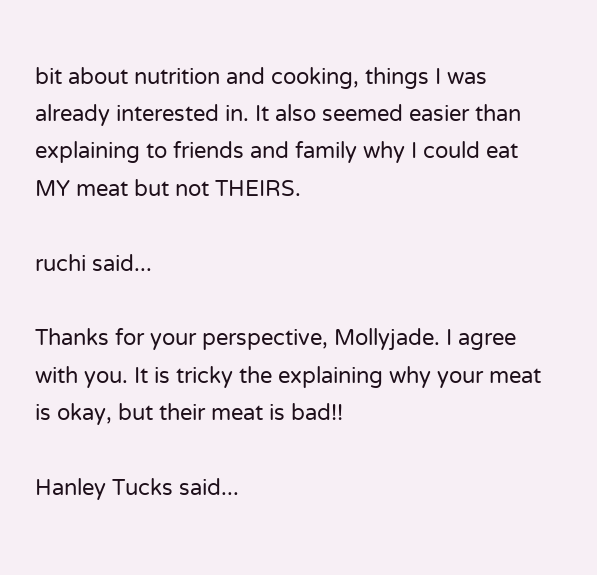bit about nutrition and cooking, things I was already interested in. It also seemed easier than explaining to friends and family why I could eat MY meat but not THEIRS.

ruchi said...

Thanks for your perspective, Mollyjade. I agree with you. It is tricky the explaining why your meat is okay, but their meat is bad!!

Hanley Tucks said...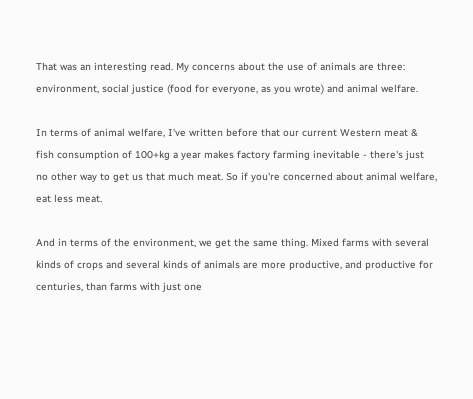That was an interesting read. My concerns about the use of animals are three: environment, social justice (food for everyone, as you wrote) and animal welfare.

In terms of animal welfare, I've written before that our current Western meat & fish consumption of 100+kg a year makes factory farming inevitable - there's just no other way to get us that much meat. So if you're concerned about animal welfare, eat less meat.

And in terms of the environment, we get the same thing. Mixed farms with several kinds of crops and several kinds of animals are more productive, and productive for centuries, than farms with just one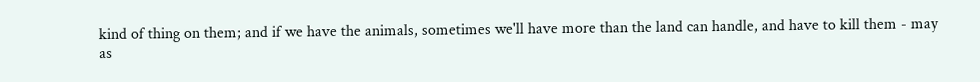kind of thing on them; and if we have the animals, sometimes we'll have more than the land can handle, and have to kill them - may as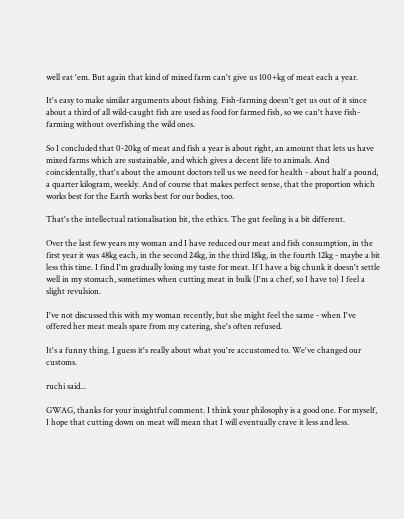well eat 'em. But again that kind of mixed farm can't give us 100+kg of meat each a year.

It's easy to make similar arguments about fishing. Fish-farming doesn't get us out of it since about a third of all wild-caught fish are used as food for farmed fish, so we can't have fish-farming without overfishing the wild ones.

So I concluded that 0-20kg of meat and fish a year is about right, an amount that lets us have mixed farms which are sustainable, and which gives a decent life to animals. And coincidentally, that's about the amount doctors tell us we need for health - about half a pound, a quarter kilogram, weekly. And of course that makes perfect sense, that the proportion which works best for the Earth works best for our bodies, too.

That's the intellectual rationalisation bit, the ethics. The gut feeling is a bit different.

Over the last few years my woman and I have reduced our meat and fish consumption, in the first year it was 48kg each, in the second 24kg, in the third 18kg, in the fourth 12kg - maybe a bit less this time. I find I'm gradually losing my taste for meat. If I have a big chunk it doesn't settle well in my stomach, sometimes when cutting meat in bulk (I'm a chef, so I have to) I feel a slight revulsion.

I've not discussed this with my woman recently, but she might feel the same - when I've offered her meat meals spare from my catering, she's often refused.

It's a funny thing. I guess it's really about what you're accustomed to. We've changed our customs.

ruchi said...

GWAG, thanks for your insightful comment. I think your philosophy is a good one. For myself, I hope that cutting down on meat will mean that I will eventually crave it less and less.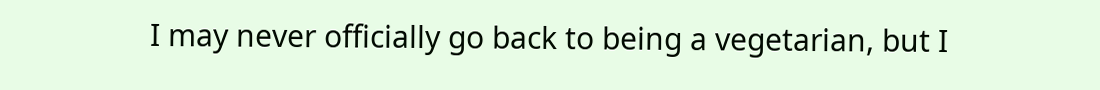I may never officially go back to being a vegetarian, but I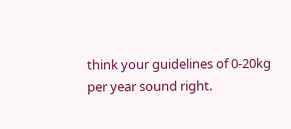think your guidelines of 0-20kg per year sound right.